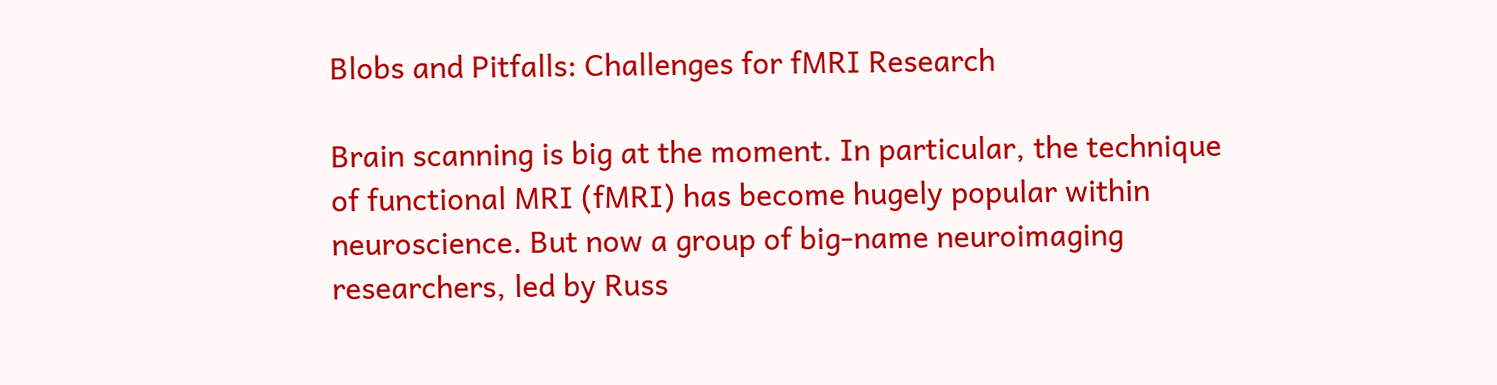Blobs and Pitfalls: Challenges for fMRI Research

Brain scanning is big at the moment. In particular, the technique of functional MRI (fMRI) has become hugely popular within neuroscience. But now a group of big-name neuroimaging researchers, led by Russ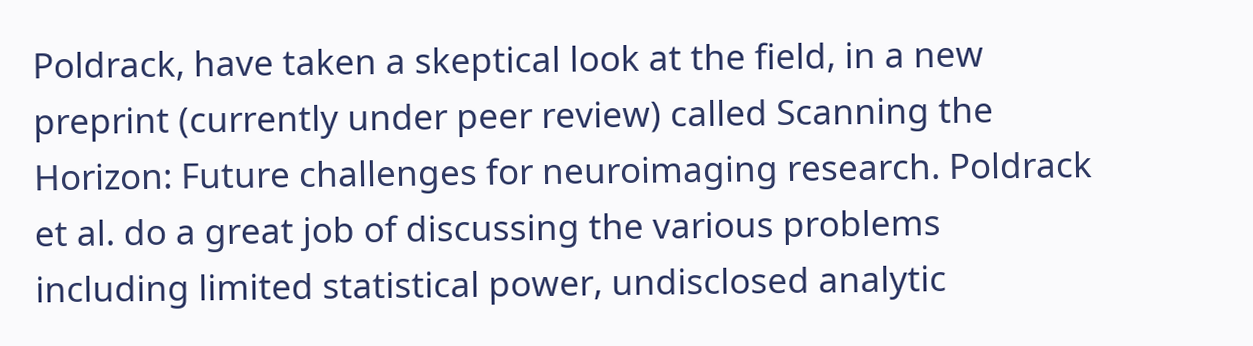Poldrack, have taken a skeptical look at the field, in a new preprint (currently under peer review) called Scanning the Horizon: Future challenges for neuroimaging research. Poldrack et al. do a great job of discussing the various problems including limited statistical power, undisclosed analytic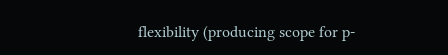flexibility (producing scope for p-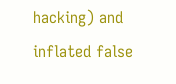hacking) and inflated false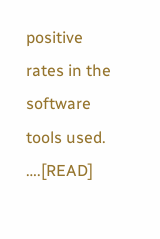positive rates in the software tools used. ….[READ]